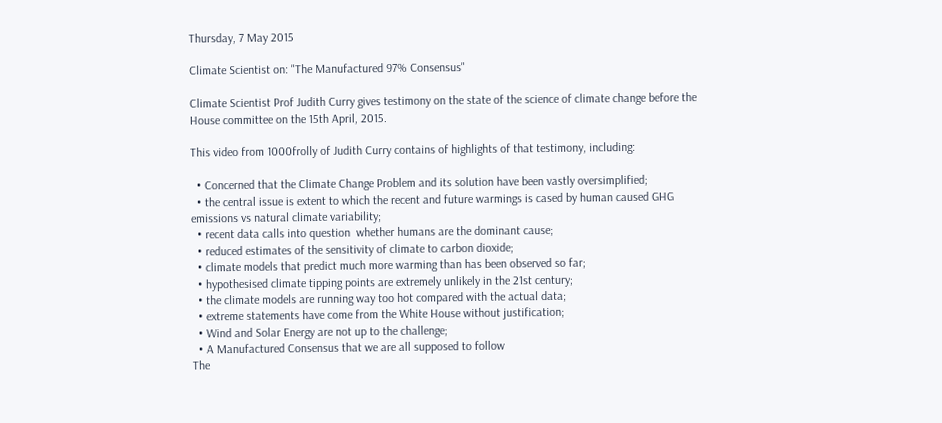Thursday, 7 May 2015

Climate Scientist on: "The Manufactured 97% Consensus"

Climate Scientist Prof Judith Curry gives testimony on the state of the science of climate change before the House committee on the 15th April, 2015.

This video from 1000frolly of Judith Curry contains of highlights of that testimony, including:

  • Concerned that the Climate Change Problem and its solution have been vastly oversimplified;
  • the central issue is extent to which the recent and future warmings is cased by human caused GHG emissions vs natural climate variability;
  • recent data calls into question  whether humans are the dominant cause;
  • reduced estimates of the sensitivity of climate to carbon dioxide;
  • climate models that predict much more warming than has been observed so far;
  • hypothesised climate tipping points are extremely unlikely in the 21st century;
  • the climate models are running way too hot compared with the actual data;
  • extreme statements have come from the White House without justification;
  • Wind and Solar Energy are not up to the challenge;
  • A Manufactured Consensus that we are all supposed to follow
The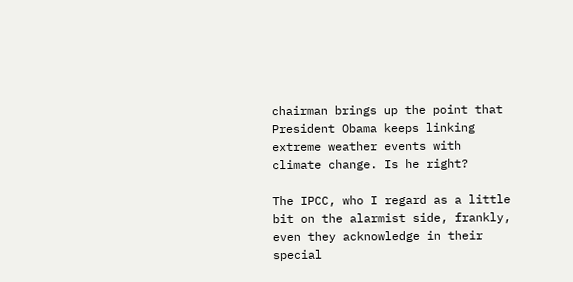chairman brings up the point that President Obama keeps linking extreme weather events with climate change. Is he right?

The IPCC, who I regard as a little bit on the alarmist side, frankly, even they acknowledge in their special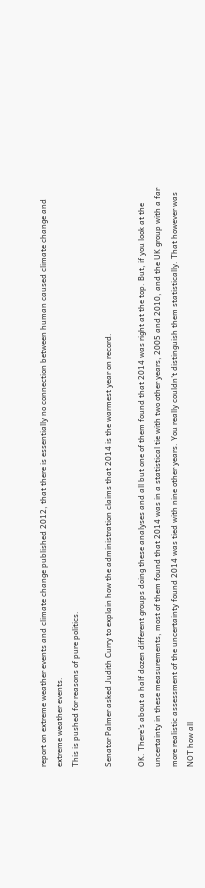report on extreme weather events and climate change published 2012, that there is essentially no connection between human caused climate change and extreme weather events.
This is pushed for reasons of pure politics.

Senator Palmer asked Judith Curry to explain how the administration claims that 2014 is the warmest year on record.

OK. There's about a half dozen different groups doing these analyses and all but one of them found that 2014 was right at the top. But, if you look at the uncertainty in these measurements, most of them found that 2014 was in a statistical tie with two other years, 2005 and 2010, and the UK group with a far more realistic assessment of the uncertainty found 2014 was tied with nine other years. You really couldn't distinguish them statistically. That however was NOT how all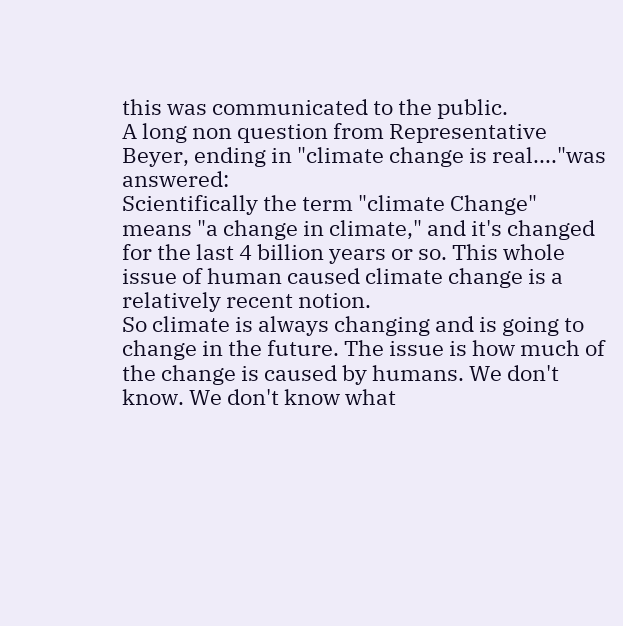this was communicated to the public.
A long non question from Representative Beyer, ending in "climate change is real...."was answered:
Scientifically the term "climate Change" means "a change in climate," and it's changed for the last 4 billion years or so. This whole issue of human caused climate change is a relatively recent notion.
So climate is always changing and is going to change in the future. The issue is how much of the change is caused by humans. We don't know. We don't know what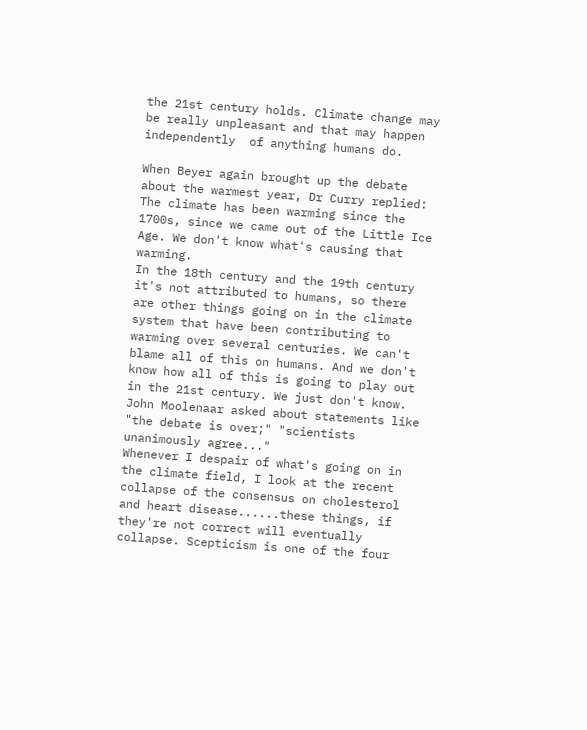the 21st century holds. Climate change may be really unpleasant and that may happen independently  of anything humans do.

When Beyer again brought up the debate about the warmest year, Dr Curry replied:
The climate has been warming since the 1700s, since we came out of the Little Ice Age. We don't know what's causing that warming.
In the 18th century and the 19th century it's not attributed to humans, so there are other things going on in the climate system that have been contributing to warming over several centuries. We can't blame all of this on humans. And we don't know how all of this is going to play out in the 21st century. We just don't know.
John Moolenaar asked about statements like "the debate is over;" "scientists unanimously agree..."
Whenever I despair of what's going on in the climate field, I look at the recent collapse of the consensus on cholesterol and heart disease......these things, if they're not correct will eventually collapse. Scepticism is one of the four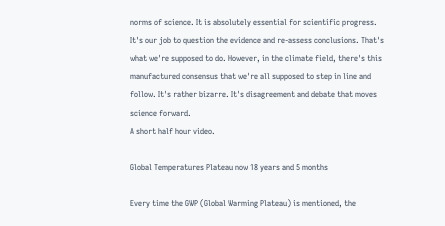norms of science. It is absolutely essential for scientific progress. It's our job to question the evidence and re-assess conclusions. That's what we're supposed to do. However, in the climate field, there's this manufactured consensus that we're all supposed to step in line and follow. It's rather bizarre. It's disagreement and debate that moves science forward.
A short half hour video.

Global Temperatures Plateau now 18 years and 5 months

Every time the GWP (Global Warming Plateau) is mentioned, the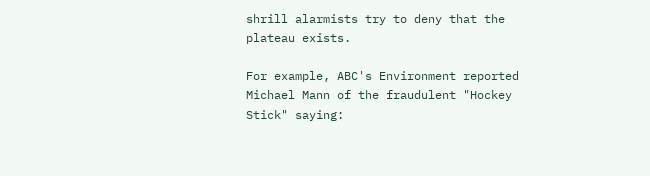shrill alarmists try to deny that the plateau exists.

For example, ABC's Environment reported Michael Mann of the fraudulent "Hockey Stick" saying: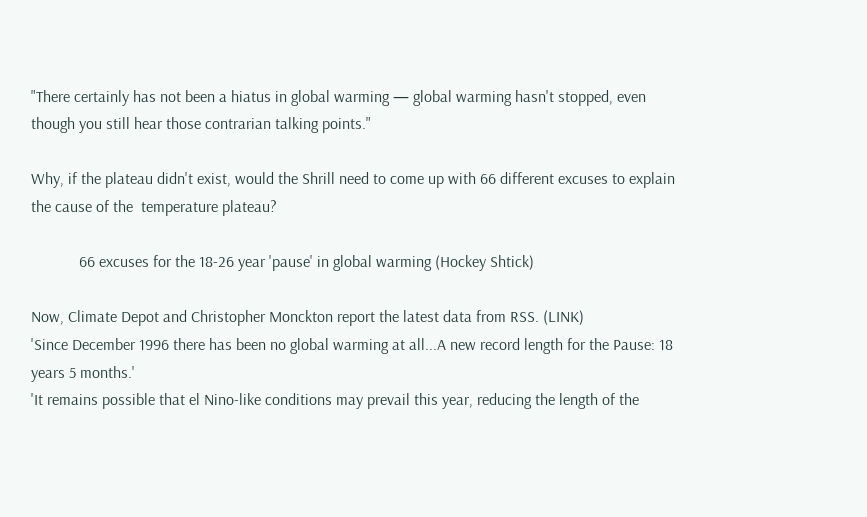"There certainly has not been a hiatus in global warming — global warming hasn't stopped, even though you still hear those contrarian talking points."

Why, if the plateau didn't exist, would the Shrill need to come up with 66 different excuses to explain the cause of the  temperature plateau?

            66 excuses for the 18-26 year 'pause' in global warming (Hockey Shtick)

Now, Climate Depot and Christopher Monckton report the latest data from RSS. (LINK)
'Since December 1996 there has been no global warming at all...A new record length for the Pause: 18 years 5 months.'
'It remains possible that el Nino-like conditions may prevail this year, reducing the length of the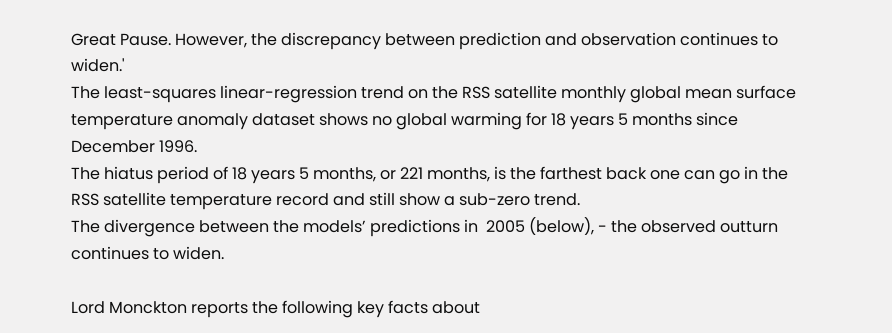Great Pause. However, the discrepancy between prediction and observation continues to widen.'
The least-squares linear-regression trend on the RSS satellite monthly global mean surface
temperature anomaly dataset shows no global warming for 18 years 5 months since December 1996.
The hiatus period of 18 years 5 months, or 221 months, is the farthest back one can go in the RSS satellite temperature record and still show a sub-zero trend.
The divergence between the models’ predictions in  2005 (below), - the observed outturn continues to widen.

Lord Monckton reports the following key facts about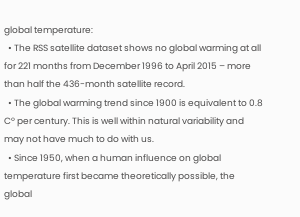global temperature:
  • The RSS satellite dataset shows no global warming at all for 221 months from December 1996 to April 2015 – more than half the 436-month satellite record.
  • The global warming trend since 1900 is equivalent to 0.8 Cº per century. This is well within natural variability and may not have much to do with us.
  • Since 1950, when a human influence on global temperature first became theoretically possible, the global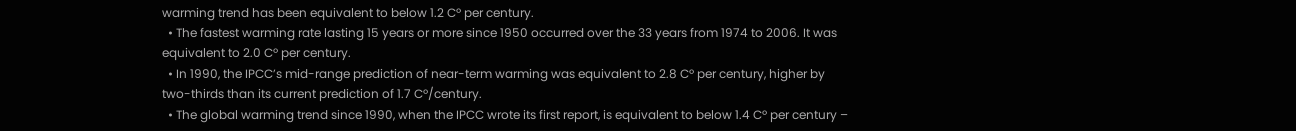warming trend has been equivalent to below 1.2 Cº per century.
  • The fastest warming rate lasting 15 years or more since 1950 occurred over the 33 years from 1974 to 2006. It was equivalent to 2.0 Cº per century.
  • In 1990, the IPCC’s mid-range prediction of near-term warming was equivalent to 2.8 Cº per century, higher by two-thirds than its current prediction of 1.7 Cº/century.
  • The global warming trend since 1990, when the IPCC wrote its first report, is equivalent to below 1.4 Cº per century –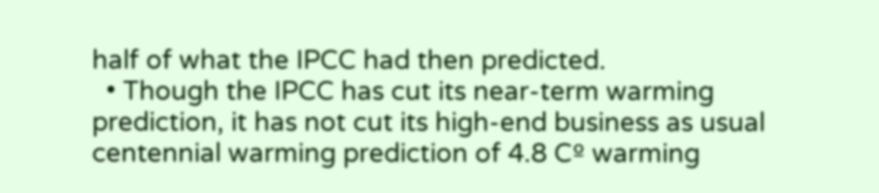half of what the IPCC had then predicted.
  • Though the IPCC has cut its near-term warming prediction, it has not cut its high-end business as usual centennial warming prediction of 4.8 Cº warming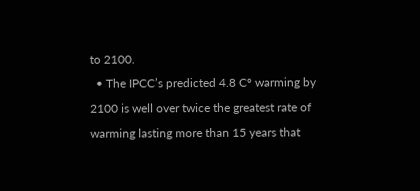to 2100.
  • The IPCC’s predicted 4.8 Cº warming by 2100 is well over twice the greatest rate of warming lasting more than 15 years that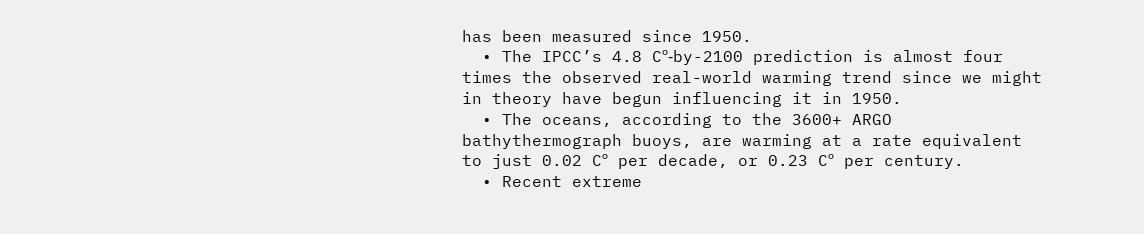has been measured since 1950.
  • The IPCC’s 4.8 Cº-by-2100 prediction is almost four times the observed real-world warming trend since we might in theory have begun influencing it in 1950.
  • The oceans, according to the 3600+ ARGO bathythermograph buoys, are warming at a rate equivalent to just 0.02 Cº per decade, or 0.23 Cº per century.
  • Recent extreme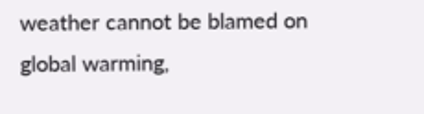weather cannot be blamed on global warming,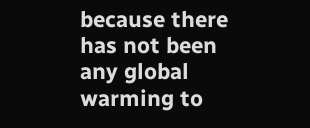because there has not been any global warming to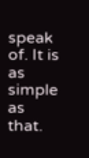speak of. It is as simple as that.